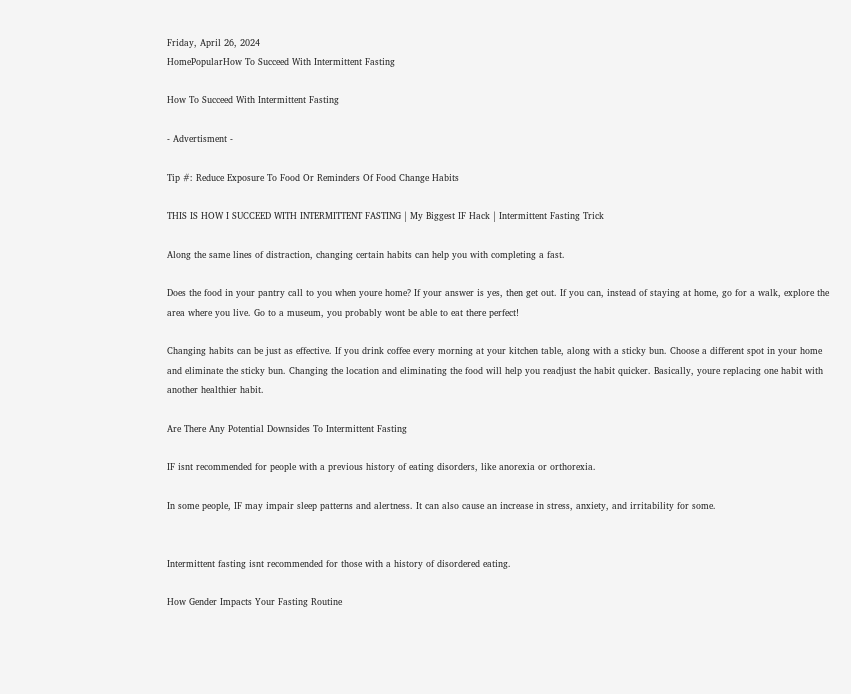Friday, April 26, 2024
HomePopularHow To Succeed With Intermittent Fasting

How To Succeed With Intermittent Fasting

- Advertisment -

Tip #: Reduce Exposure To Food Or Reminders Of Food Change Habits

THIS IS HOW I SUCCEED WITH INTERMITTENT FASTING | My Biggest IF Hack | Intermittent Fasting Trick

Along the same lines of distraction, changing certain habits can help you with completing a fast.

Does the food in your pantry call to you when youre home? If your answer is yes, then get out. If you can, instead of staying at home, go for a walk, explore the area where you live. Go to a museum, you probably wont be able to eat there perfect!

Changing habits can be just as effective. If you drink coffee every morning at your kitchen table, along with a sticky bun. Choose a different spot in your home and eliminate the sticky bun. Changing the location and eliminating the food will help you readjust the habit quicker. Basically, youre replacing one habit with another healthier habit.

Are There Any Potential Downsides To Intermittent Fasting

IF isnt recommended for people with a previous history of eating disorders, like anorexia or orthorexia.

In some people, IF may impair sleep patterns and alertness. It can also cause an increase in stress, anxiety, and irritability for some.


Intermittent fasting isnt recommended for those with a history of disordered eating.

How Gender Impacts Your Fasting Routine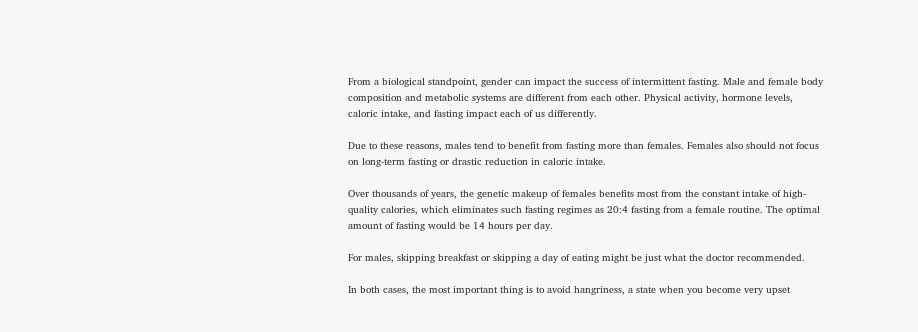From a biological standpoint, gender can impact the success of intermittent fasting. Male and female body composition and metabolic systems are different from each other. Physical activity, hormone levels, caloric intake, and fasting impact each of us differently.

Due to these reasons, males tend to benefit from fasting more than females. Females also should not focus on long-term fasting or drastic reduction in caloric intake.

Over thousands of years, the genetic makeup of females benefits most from the constant intake of high-quality calories, which eliminates such fasting regimes as 20:4 fasting from a female routine. The optimal amount of fasting would be 14 hours per day.

For males, skipping breakfast or skipping a day of eating might be just what the doctor recommended.

In both cases, the most important thing is to avoid hangriness, a state when you become very upset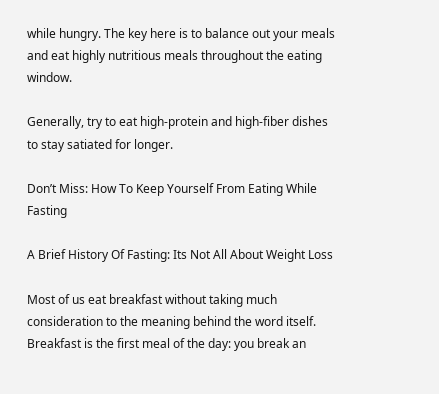while hungry. The key here is to balance out your meals and eat highly nutritious meals throughout the eating window.

Generally, try to eat high-protein and high-fiber dishes to stay satiated for longer.

Don’t Miss: How To Keep Yourself From Eating While Fasting

A Brief History Of Fasting: Its Not All About Weight Loss

Most of us eat breakfast without taking much consideration to the meaning behind the word itself. Breakfast is the first meal of the day: you break an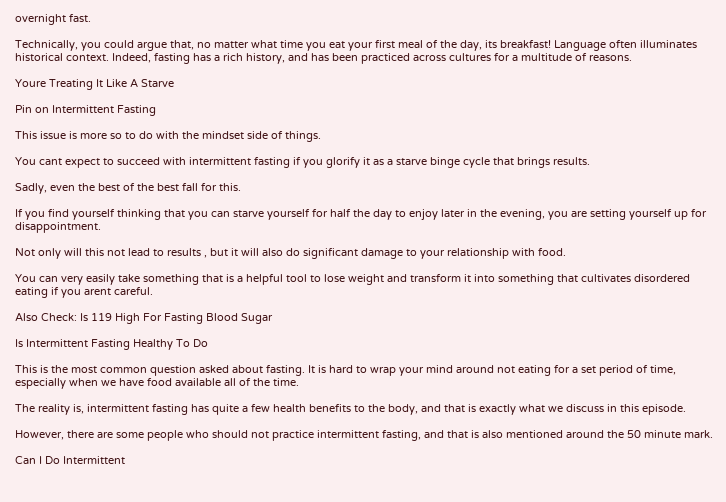overnight fast.

Technically, you could argue that, no matter what time you eat your first meal of the day, its breakfast! Language often illuminates historical context. Indeed, fasting has a rich history, and has been practiced across cultures for a multitude of reasons.

Youre Treating It Like A Starve

Pin on Intermittent Fasting

This issue is more so to do with the mindset side of things.

You cant expect to succeed with intermittent fasting if you glorify it as a starve binge cycle that brings results.

Sadly, even the best of the best fall for this.

If you find yourself thinking that you can starve yourself for half the day to enjoy later in the evening, you are setting yourself up for disappointment.

Not only will this not lead to results , but it will also do significant damage to your relationship with food.

You can very easily take something that is a helpful tool to lose weight and transform it into something that cultivates disordered eating if you arent careful.

Also Check: Is 119 High For Fasting Blood Sugar

Is Intermittent Fasting Healthy To Do

This is the most common question asked about fasting. It is hard to wrap your mind around not eating for a set period of time, especially when we have food available all of the time.

The reality is, intermittent fasting has quite a few health benefits to the body, and that is exactly what we discuss in this episode.

However, there are some people who should not practice intermittent fasting, and that is also mentioned around the 50 minute mark.

Can I Do Intermittent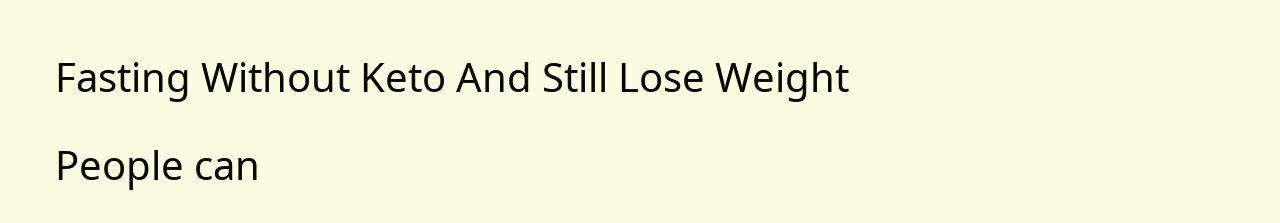Fasting Without Keto And Still Lose Weight

People can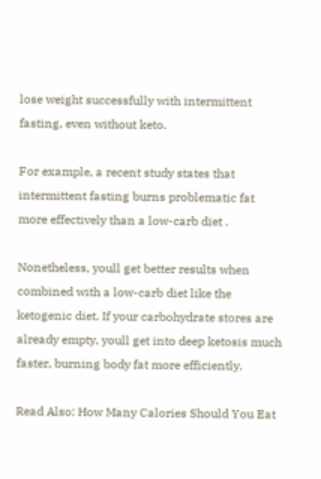lose weight successfully with intermittent fasting, even without keto.

For example, a recent study states that intermittent fasting burns problematic fat more effectively than a low-carb diet .

Nonetheless, youll get better results when combined with a low-carb diet like the ketogenic diet. If your carbohydrate stores are already empty, youll get into deep ketosis much faster, burning body fat more efficiently.

Read Also: How Many Calories Should You Eat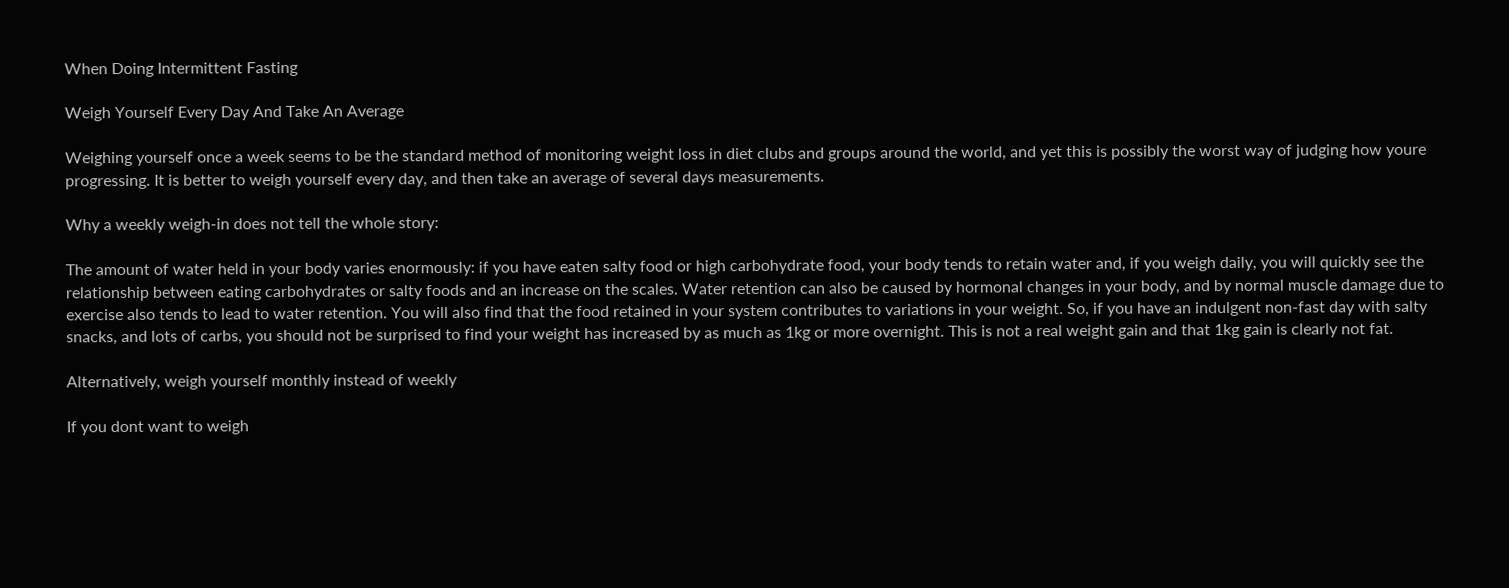When Doing Intermittent Fasting

Weigh Yourself Every Day And Take An Average

Weighing yourself once a week seems to be the standard method of monitoring weight loss in diet clubs and groups around the world, and yet this is possibly the worst way of judging how youre progressing. It is better to weigh yourself every day, and then take an average of several days measurements.

Why a weekly weigh-in does not tell the whole story:

The amount of water held in your body varies enormously: if you have eaten salty food or high carbohydrate food, your body tends to retain water and, if you weigh daily, you will quickly see the relationship between eating carbohydrates or salty foods and an increase on the scales. Water retention can also be caused by hormonal changes in your body, and by normal muscle damage due to exercise also tends to lead to water retention. You will also find that the food retained in your system contributes to variations in your weight. So, if you have an indulgent non-fast day with salty snacks, and lots of carbs, you should not be surprised to find your weight has increased by as much as 1kg or more overnight. This is not a real weight gain and that 1kg gain is clearly not fat.

Alternatively, weigh yourself monthly instead of weekly

If you dont want to weigh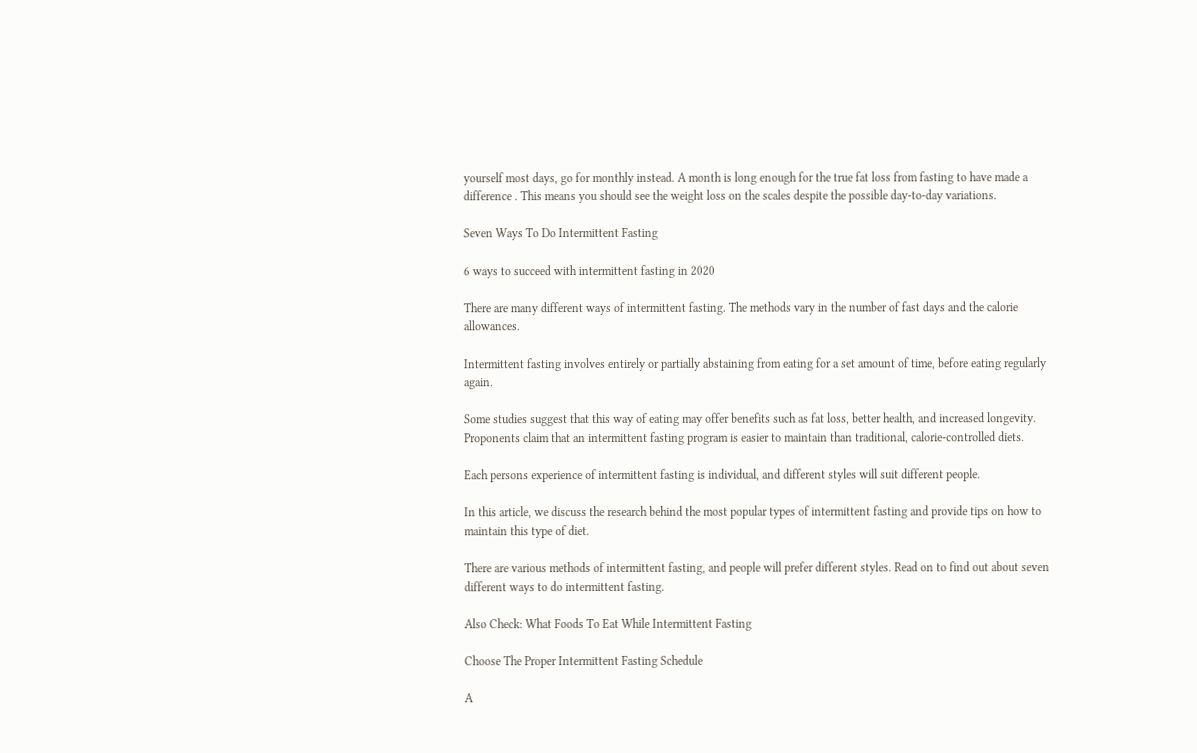yourself most days, go for monthly instead. A month is long enough for the true fat loss from fasting to have made a difference . This means you should see the weight loss on the scales despite the possible day-to-day variations.

Seven Ways To Do Intermittent Fasting

6 ways to succeed with intermittent fasting in 2020

There are many different ways of intermittent fasting. The methods vary in the number of fast days and the calorie allowances.

Intermittent fasting involves entirely or partially abstaining from eating for a set amount of time, before eating regularly again.

Some studies suggest that this way of eating may offer benefits such as fat loss, better health, and increased longevity. Proponents claim that an intermittent fasting program is easier to maintain than traditional, calorie-controlled diets.

Each persons experience of intermittent fasting is individual, and different styles will suit different people.

In this article, we discuss the research behind the most popular types of intermittent fasting and provide tips on how to maintain this type of diet.

There are various methods of intermittent fasting, and people will prefer different styles. Read on to find out about seven different ways to do intermittent fasting.

Also Check: What Foods To Eat While Intermittent Fasting

Choose The Proper Intermittent Fasting Schedule

A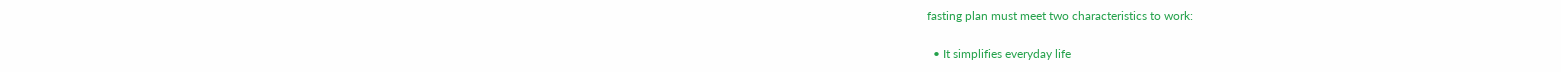fasting plan must meet two characteristics to work:

  • It simplifies everyday life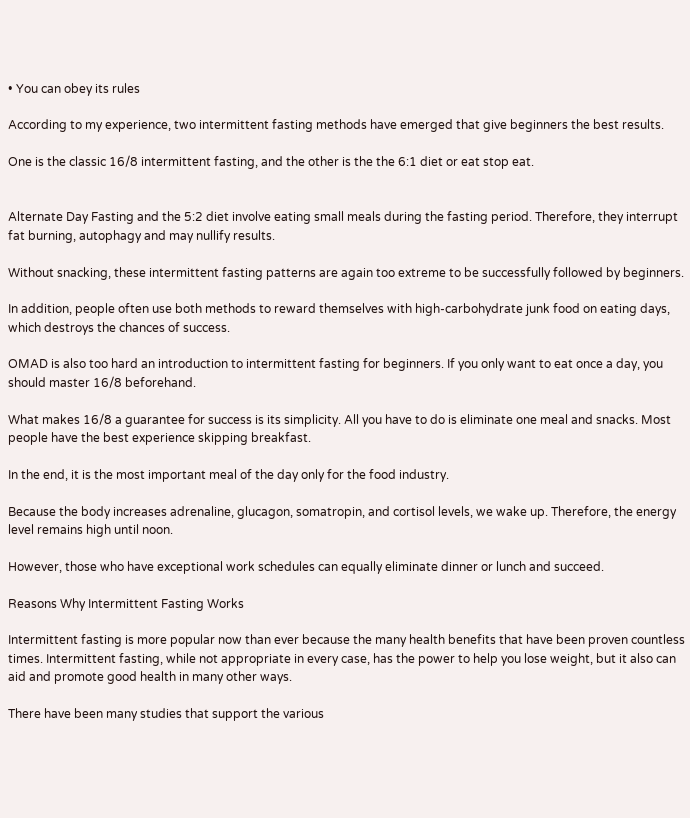• You can obey its rules

According to my experience, two intermittent fasting methods have emerged that give beginners the best results.

One is the classic 16/8 intermittent fasting, and the other is the the 6:1 diet or eat stop eat.


Alternate Day Fasting and the 5:2 diet involve eating small meals during the fasting period. Therefore, they interrupt fat burning, autophagy and may nullify results.

Without snacking, these intermittent fasting patterns are again too extreme to be successfully followed by beginners.

In addition, people often use both methods to reward themselves with high-carbohydrate junk food on eating days, which destroys the chances of success.

OMAD is also too hard an introduction to intermittent fasting for beginners. If you only want to eat once a day, you should master 16/8 beforehand.

What makes 16/8 a guarantee for success is its simplicity. All you have to do is eliminate one meal and snacks. Most people have the best experience skipping breakfast.

In the end, it is the most important meal of the day only for the food industry.

Because the body increases adrenaline, glucagon, somatropin, and cortisol levels, we wake up. Therefore, the energy level remains high until noon.

However, those who have exceptional work schedules can equally eliminate dinner or lunch and succeed.

Reasons Why Intermittent Fasting Works

Intermittent fasting is more popular now than ever because the many health benefits that have been proven countless times. Intermittent fasting, while not appropriate in every case, has the power to help you lose weight, but it also can aid and promote good health in many other ways.

There have been many studies that support the various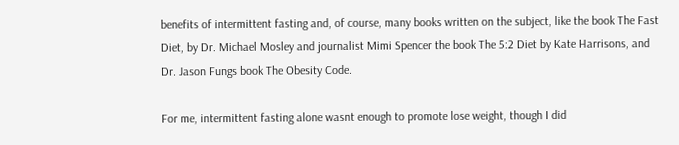benefits of intermittent fasting and, of course, many books written on the subject, like the book The Fast Diet, by Dr. Michael Mosley and journalist Mimi Spencer the book The 5:2 Diet by Kate Harrisons, and Dr. Jason Fungs book The Obesity Code.

For me, intermittent fasting alone wasnt enough to promote lose weight, though I did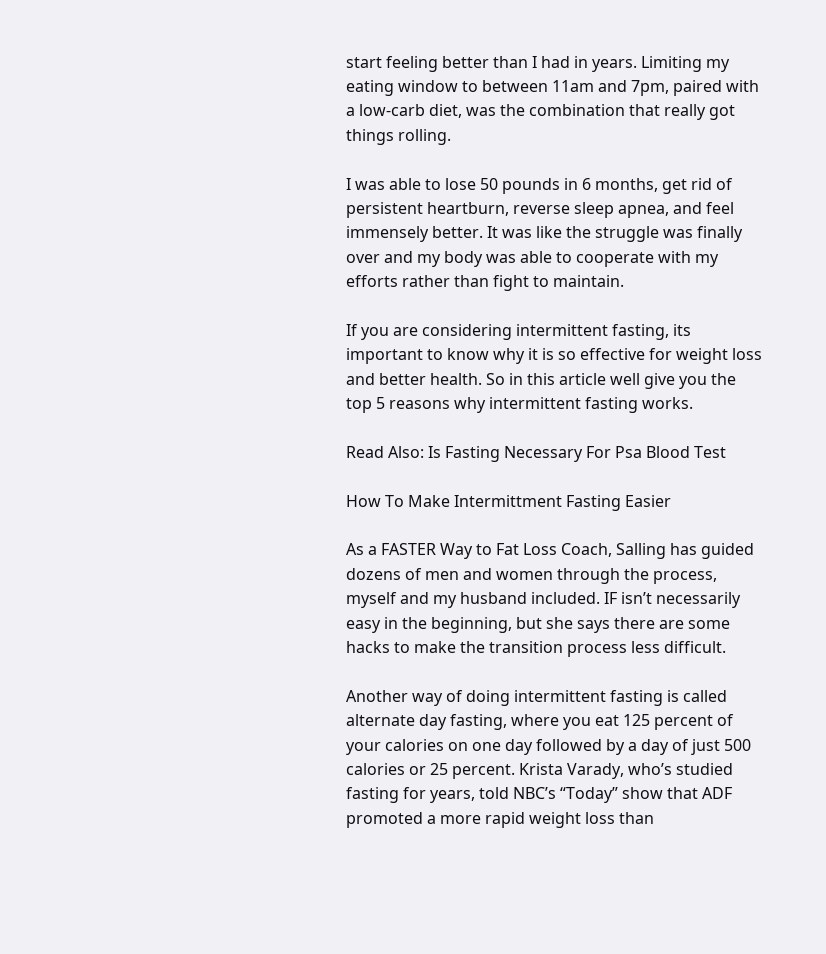start feeling better than I had in years. Limiting my eating window to between 11am and 7pm, paired with a low-carb diet, was the combination that really got things rolling.

I was able to lose 50 pounds in 6 months, get rid of persistent heartburn, reverse sleep apnea, and feel immensely better. It was like the struggle was finally over and my body was able to cooperate with my efforts rather than fight to maintain.

If you are considering intermittent fasting, its important to know why it is so effective for weight loss and better health. So in this article well give you the top 5 reasons why intermittent fasting works.

Read Also: Is Fasting Necessary For Psa Blood Test

How To Make Intermittment Fasting Easier

As a FASTER Way to Fat Loss Coach, Salling has guided dozens of men and women through the process, myself and my husband included. IF isn’t necessarily easy in the beginning, but she says there are some hacks to make the transition process less difficult.

Another way of doing intermittent fasting is called alternate day fasting, where you eat 125 percent of your calories on one day followed by a day of just 500 calories or 25 percent. Krista Varady, who’s studied fasting for years, told NBC’s “Today” show that ADF promoted a more rapid weight loss than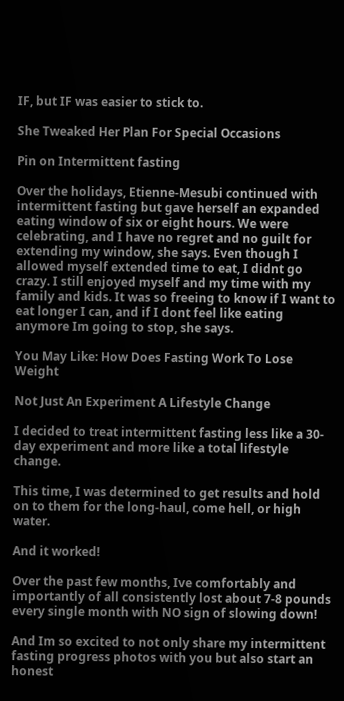IF, but IF was easier to stick to.

She Tweaked Her Plan For Special Occasions

Pin on Intermittent fasting

Over the holidays, Etienne-Mesubi continued with intermittent fasting but gave herself an expanded eating window of six or eight hours. We were celebrating, and I have no regret and no guilt for extending my window, she says. Even though I allowed myself extended time to eat, I didnt go crazy. I still enjoyed myself and my time with my family and kids. It was so freeing to know if I want to eat longer I can, and if I dont feel like eating anymore Im going to stop, she says.

You May Like: How Does Fasting Work To Lose Weight

Not Just An Experiment A Lifestyle Change

I decided to treat intermittent fasting less like a 30-day experiment and more like a total lifestyle change.

This time, I was determined to get results and hold on to them for the long-haul, come hell, or high water.

And it worked!

Over the past few months, Ive comfortably and importantly of all consistently lost about 7-8 pounds every single month with NO sign of slowing down!

And Im so excited to not only share my intermittent fasting progress photos with you but also start an honest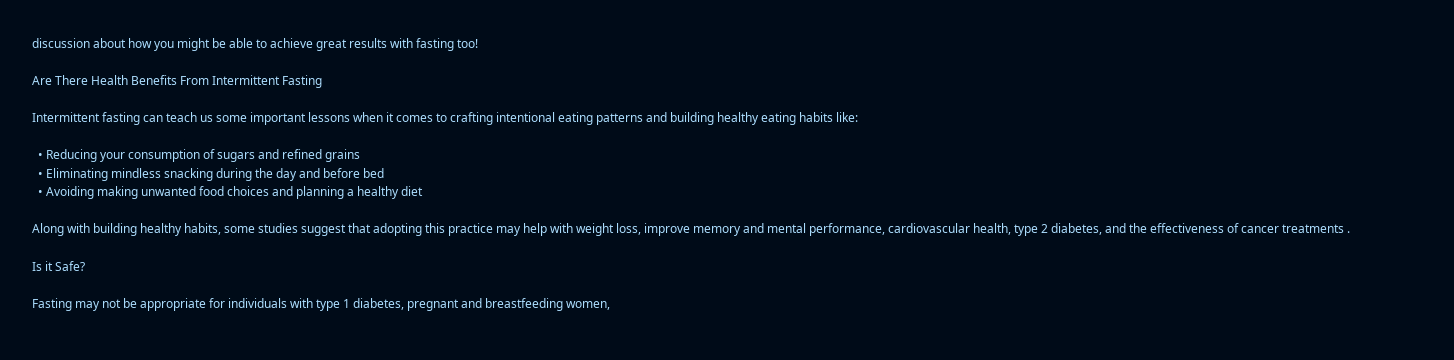discussion about how you might be able to achieve great results with fasting too!

Are There Health Benefits From Intermittent Fasting

Intermittent fasting can teach us some important lessons when it comes to crafting intentional eating patterns and building healthy eating habits like:

  • Reducing your consumption of sugars and refined grains
  • Eliminating mindless snacking during the day and before bed
  • Avoiding making unwanted food choices and planning a healthy diet

Along with building healthy habits, some studies suggest that adopting this practice may help with weight loss, improve memory and mental performance, cardiovascular health, type 2 diabetes, and the effectiveness of cancer treatments .

Is it Safe?

Fasting may not be appropriate for individuals with type 1 diabetes, pregnant and breastfeeding women,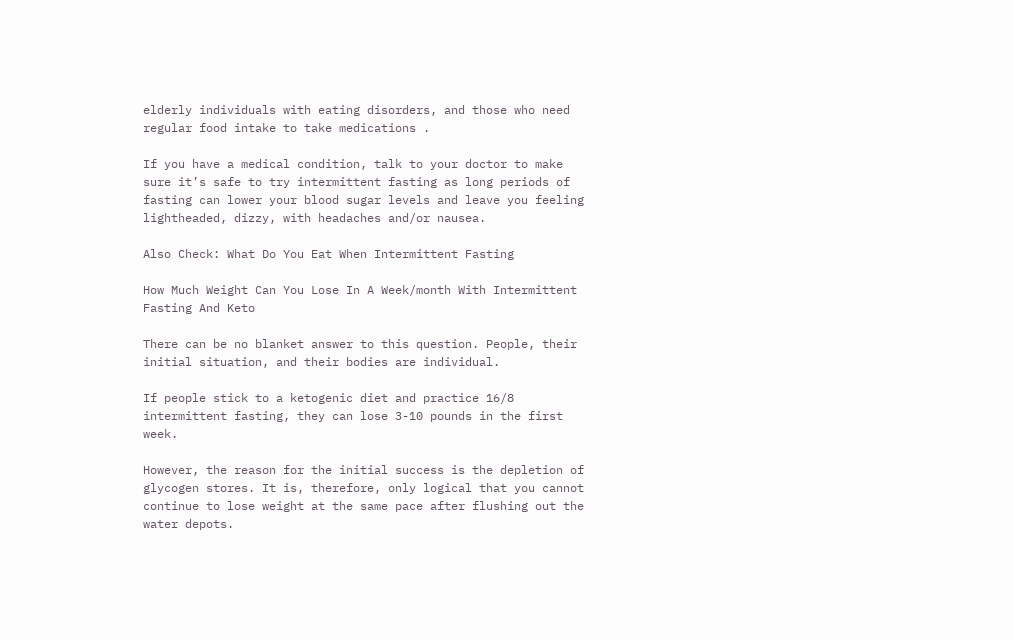elderly individuals with eating disorders, and those who need regular food intake to take medications .

If you have a medical condition, talk to your doctor to make sure it’s safe to try intermittent fasting as long periods of fasting can lower your blood sugar levels and leave you feeling lightheaded, dizzy, with headaches and/or nausea.

Also Check: What Do You Eat When Intermittent Fasting

How Much Weight Can You Lose In A Week/month With Intermittent Fasting And Keto

There can be no blanket answer to this question. People, their initial situation, and their bodies are individual.

If people stick to a ketogenic diet and practice 16/8 intermittent fasting, they can lose 3-10 pounds in the first week.

However, the reason for the initial success is the depletion of glycogen stores. It is, therefore, only logical that you cannot continue to lose weight at the same pace after flushing out the water depots.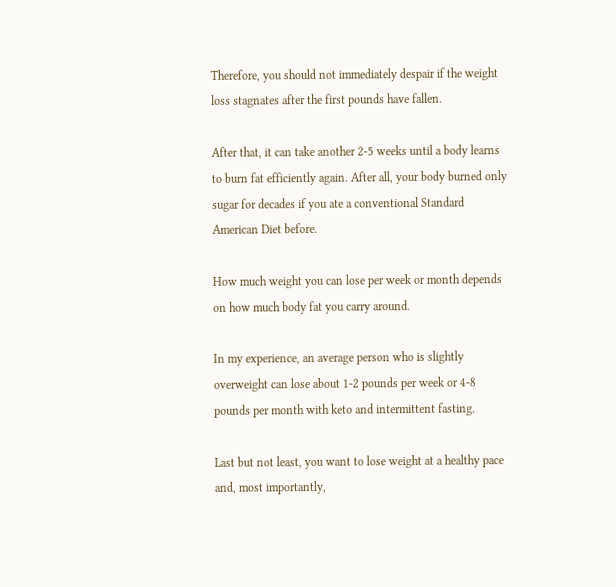Therefore, you should not immediately despair if the weight loss stagnates after the first pounds have fallen.

After that, it can take another 2-5 weeks until a body learns to burn fat efficiently again. After all, your body burned only sugar for decades if you ate a conventional Standard American Diet before.

How much weight you can lose per week or month depends on how much body fat you carry around.

In my experience, an average person who is slightly overweight can lose about 1-2 pounds per week or 4-8 pounds per month with keto and intermittent fasting.

Last but not least, you want to lose weight at a healthy pace and, most importantly,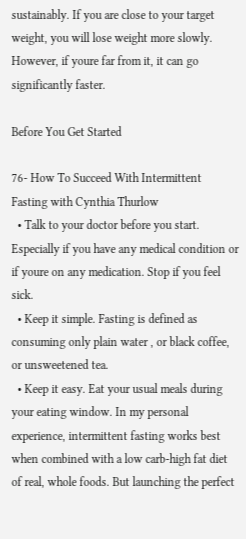sustainably. If you are close to your target weight, you will lose weight more slowly. However, if youre far from it, it can go significantly faster.

Before You Get Started

76- How To Succeed With Intermittent Fasting with Cynthia Thurlow
  • Talk to your doctor before you start. Especially if you have any medical condition or if youre on any medication. Stop if you feel sick.
  • Keep it simple. Fasting is defined as consuming only plain water , or black coffee, or unsweetened tea.
  • Keep it easy. Eat your usual meals during your eating window. In my personal experience, intermittent fasting works best when combined with a low carb-high fat diet of real, whole foods. But launching the perfect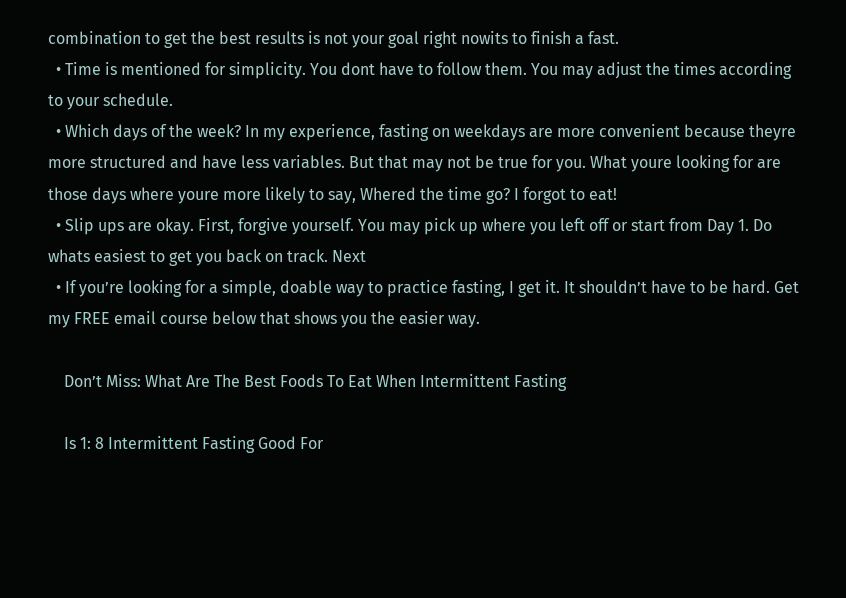combination to get the best results is not your goal right nowits to finish a fast.
  • Time is mentioned for simplicity. You dont have to follow them. You may adjust the times according to your schedule.
  • Which days of the week? In my experience, fasting on weekdays are more convenient because theyre more structured and have less variables. But that may not be true for you. What youre looking for are those days where youre more likely to say, Whered the time go? I forgot to eat!
  • Slip ups are okay. First, forgive yourself. You may pick up where you left off or start from Day 1. Do whats easiest to get you back on track. Next
  • If you’re looking for a simple, doable way to practice fasting, I get it. It shouldn’t have to be hard. Get my FREE email course below that shows you the easier way.

    Don’t Miss: What Are The Best Foods To Eat When Intermittent Fasting

    Is 1: 8 Intermittent Fasting Good For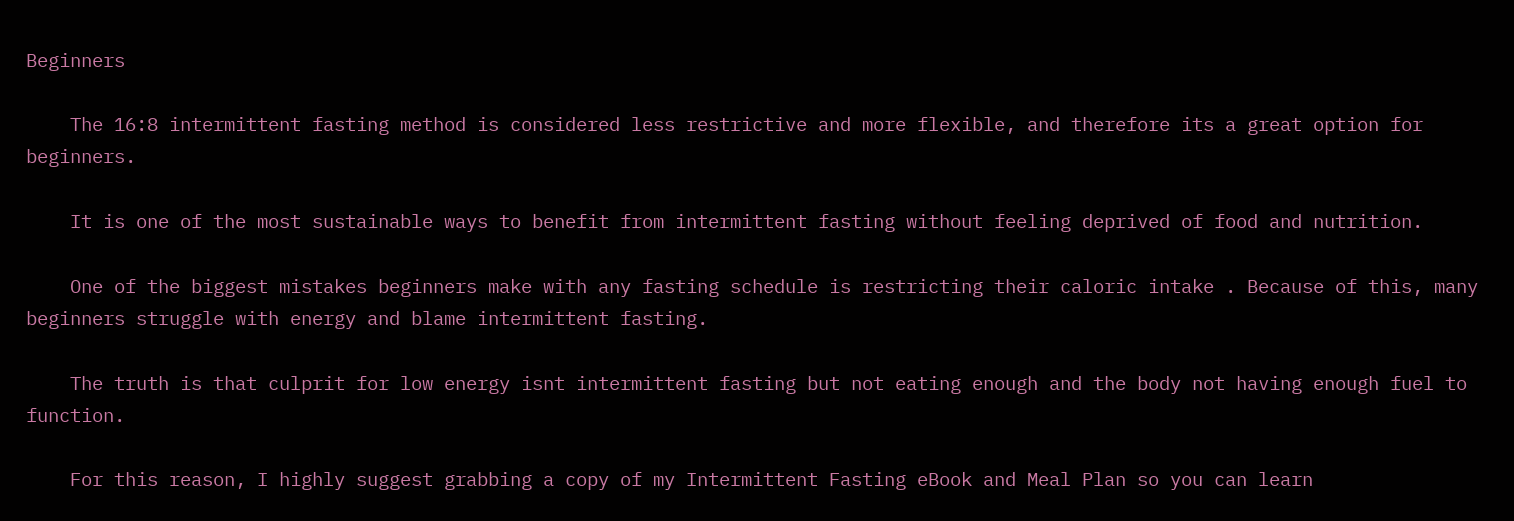Beginners

    The 16:8 intermittent fasting method is considered less restrictive and more flexible, and therefore its a great option for beginners.

    It is one of the most sustainable ways to benefit from intermittent fasting without feeling deprived of food and nutrition.

    One of the biggest mistakes beginners make with any fasting schedule is restricting their caloric intake . Because of this, many beginners struggle with energy and blame intermittent fasting.

    The truth is that culprit for low energy isnt intermittent fasting but not eating enough and the body not having enough fuel to function.

    For this reason, I highly suggest grabbing a copy of my Intermittent Fasting eBook and Meal Plan so you can learn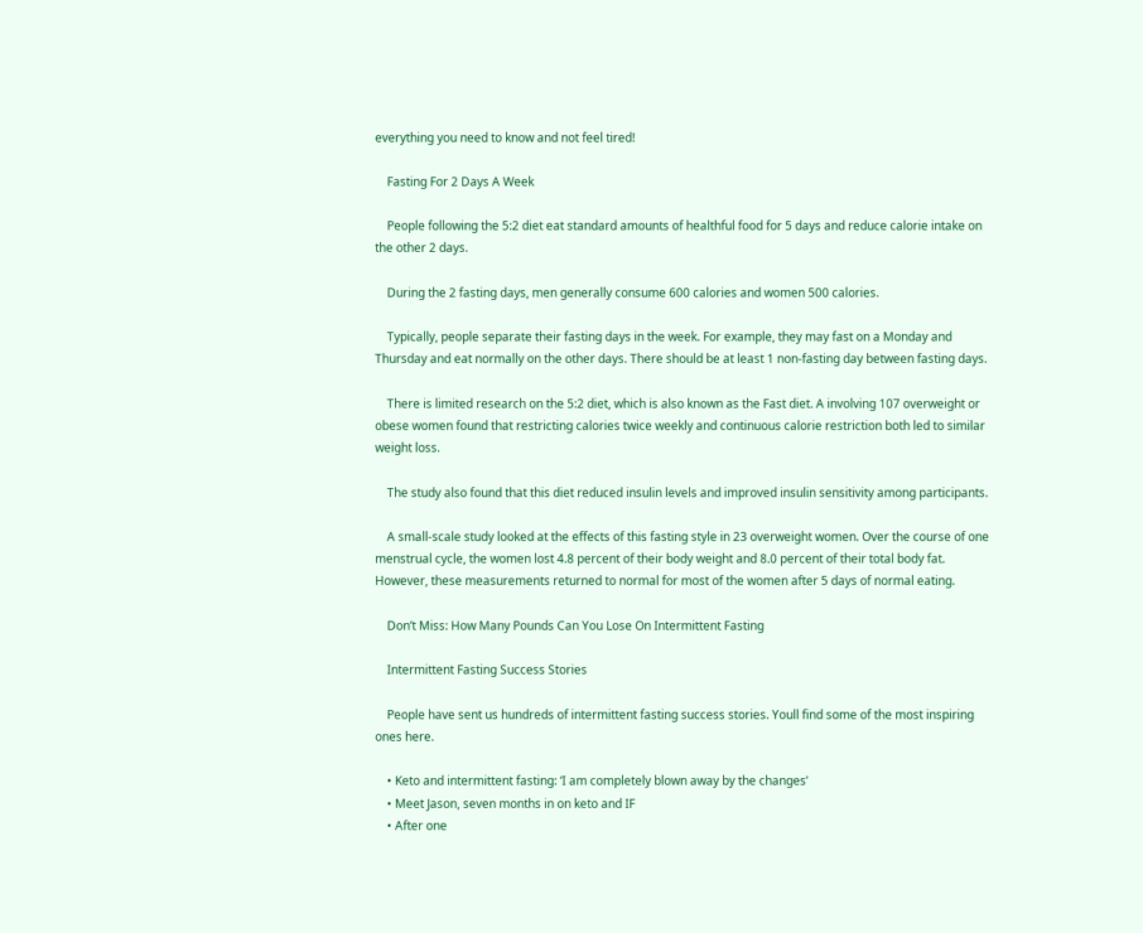everything you need to know and not feel tired!

    Fasting For 2 Days A Week

    People following the 5:2 diet eat standard amounts of healthful food for 5 days and reduce calorie intake on the other 2 days.

    During the 2 fasting days, men generally consume 600 calories and women 500 calories.

    Typically, people separate their fasting days in the week. For example, they may fast on a Monday and Thursday and eat normally on the other days. There should be at least 1 non-fasting day between fasting days.

    There is limited research on the 5:2 diet, which is also known as the Fast diet. A involving 107 overweight or obese women found that restricting calories twice weekly and continuous calorie restriction both led to similar weight loss.

    The study also found that this diet reduced insulin levels and improved insulin sensitivity among participants.

    A small-scale study looked at the effects of this fasting style in 23 overweight women. Over the course of one menstrual cycle, the women lost 4.8 percent of their body weight and 8.0 percent of their total body fat. However, these measurements returned to normal for most of the women after 5 days of normal eating.

    Don’t Miss: How Many Pounds Can You Lose On Intermittent Fasting

    Intermittent Fasting Success Stories

    People have sent us hundreds of intermittent fasting success stories. Youll find some of the most inspiring ones here.

    • Keto and intermittent fasting: ‘I am completely blown away by the changes’
    • Meet Jason, seven months in on keto and IF
    • After one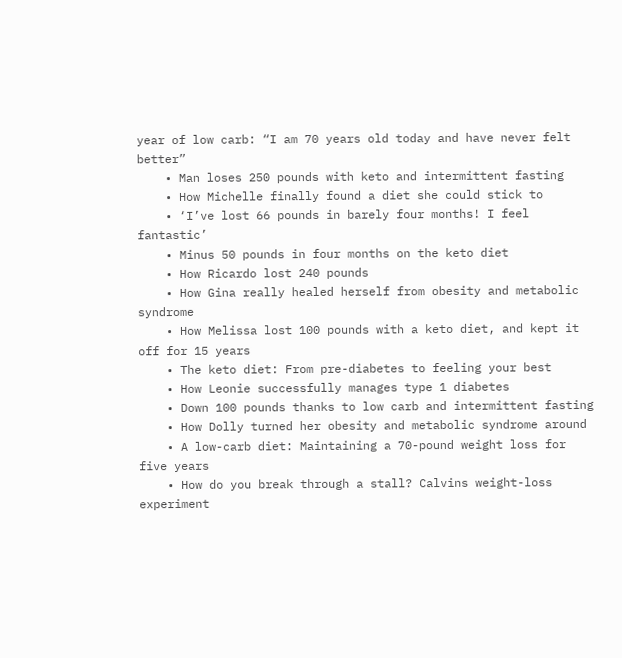year of low carb: “I am 70 years old today and have never felt better”
    • Man loses 250 pounds with keto and intermittent fasting
    • How Michelle finally found a diet she could stick to
    • ‘I’ve lost 66 pounds in barely four months! I feel fantastic’
    • Minus 50 pounds in four months on the keto diet
    • How Ricardo lost 240 pounds
    • How Gina really healed herself from obesity and metabolic syndrome
    • How Melissa lost 100 pounds with a keto diet, and kept it off for 15 years
    • The keto diet: From pre-diabetes to feeling your best
    • How Leonie successfully manages type 1 diabetes
    • Down 100 pounds thanks to low carb and intermittent fasting
    • How Dolly turned her obesity and metabolic syndrome around
    • A low-carb diet: Maintaining a 70-pound weight loss for five years
    • How do you break through a stall? Calvins weight-loss experiment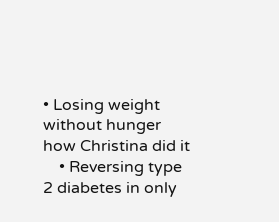• Losing weight without hunger how Christina did it
    • Reversing type 2 diabetes in only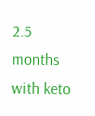2.5 months with keto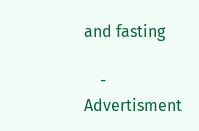and fasting

    - Advertisment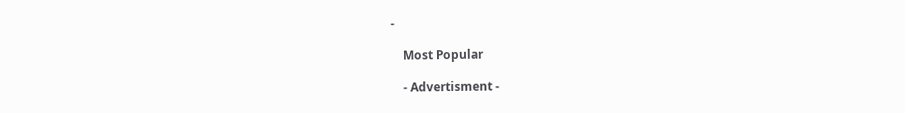-

    Most Popular

    - Advertisment -